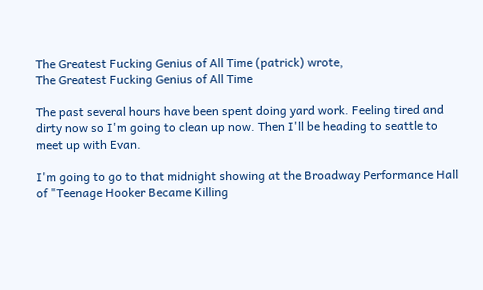The Greatest Fucking Genius of All Time (patrick) wrote,
The Greatest Fucking Genius of All Time

The past several hours have been spent doing yard work. Feeling tired and dirty now so I'm going to clean up now. Then I'll be heading to seattle to meet up with Evan.

I'm going to go to that midnight showing at the Broadway Performance Hall of "Teenage Hooker Became Killing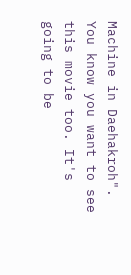Machine in Daehakroh". You know you want to see this movie too. It's going to be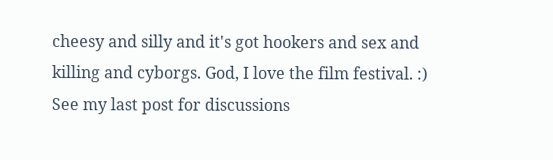cheesy and silly and it's got hookers and sex and killing and cyborgs. God, I love the film festival. :)
See my last post for discussions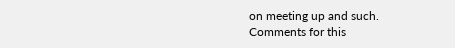on meeting up and such.
Comments for this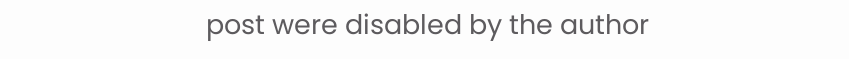post were disabled by the author